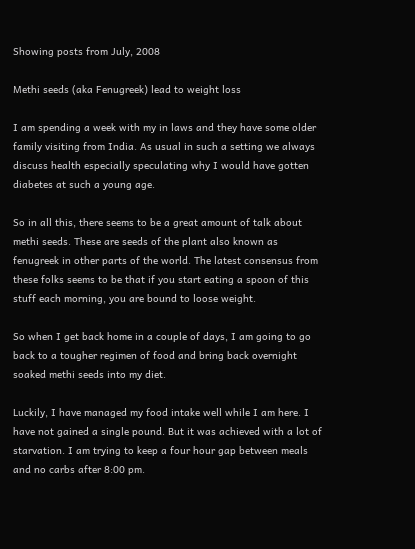Showing posts from July, 2008

Methi seeds (aka Fenugreek) lead to weight loss

I am spending a week with my in laws and they have some older family visiting from India. As usual in such a setting we always discuss health especially speculating why I would have gotten diabetes at such a young age.

So in all this, there seems to be a great amount of talk about methi seeds. These are seeds of the plant also known as fenugreek in other parts of the world. The latest consensus from these folks seems to be that if you start eating a spoon of this stuff each morning, you are bound to loose weight.

So when I get back home in a couple of days, I am going to go back to a tougher regimen of food and bring back overnight soaked methi seeds into my diet.

Luckily, I have managed my food intake well while I am here. I have not gained a single pound. But it was achieved with a lot of starvation. I am trying to keep a four hour gap between meals and no carbs after 8:00 pm.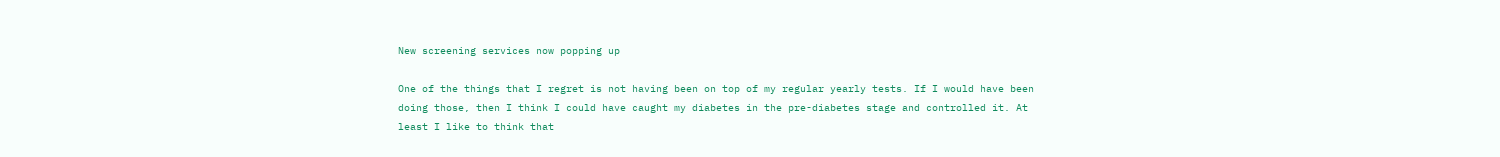New screening services now popping up

One of the things that I regret is not having been on top of my regular yearly tests. If I would have been doing those, then I think I could have caught my diabetes in the pre-diabetes stage and controlled it. At least I like to think that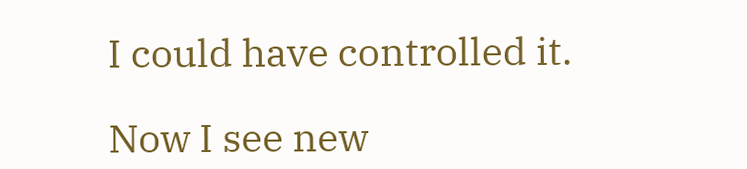I could have controlled it.

Now I see new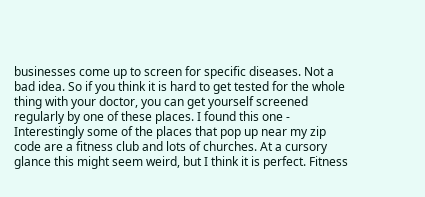businesses come up to screen for specific diseases. Not a bad idea. So if you think it is hard to get tested for the whole thing with your doctor, you can get yourself screened regularly by one of these places. I found this one -
Interestingly some of the places that pop up near my zip code are a fitness club and lots of churches. At a cursory glance this might seem weird, but I think it is perfect. Fitness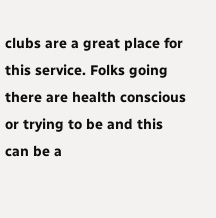clubs are a great place for this service. Folks going there are health conscious or trying to be and this can be a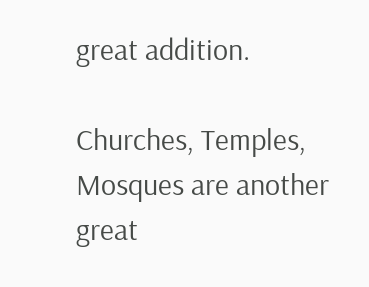great addition.

Churches, Temples, Mosques are another great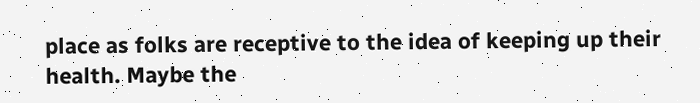place as folks are receptive to the idea of keeping up their health. Maybe the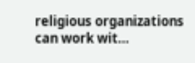religious organizations can work wit…